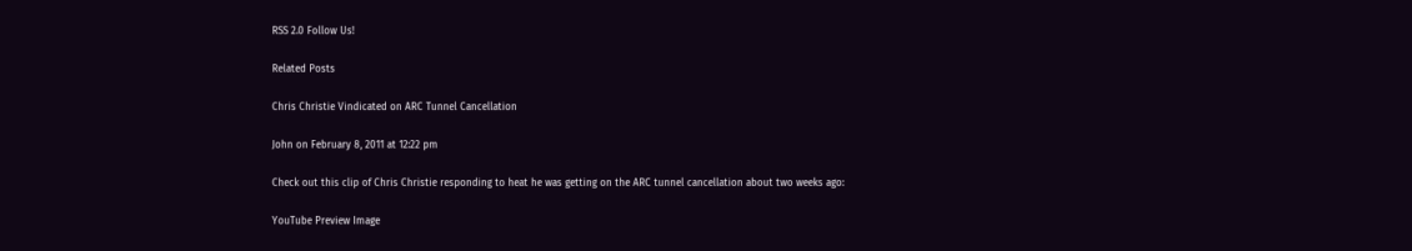RSS 2.0 Follow Us!

Related Posts

Chris Christie Vindicated on ARC Tunnel Cancellation

John on February 8, 2011 at 12:22 pm

Check out this clip of Chris Christie responding to heat he was getting on the ARC tunnel cancellation about two weeks ago:

YouTube Preview Image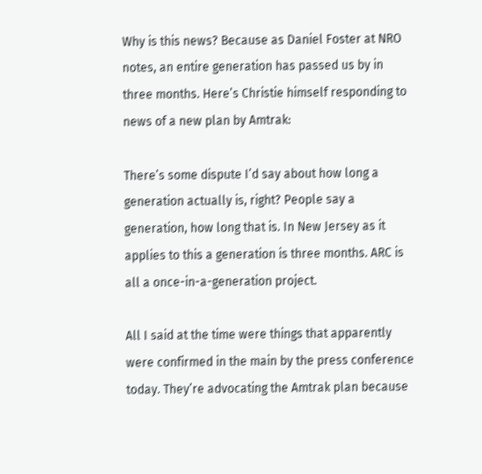Why is this news? Because as Daniel Foster at NRO notes, an entire generation has passed us by in three months. Here’s Christie himself responding to news of a new plan by Amtrak:

There’s some dispute I’d say about how long a generation actually is, right? People say a generation, how long that is. In New Jersey as it applies to this a generation is three months. ARC is all a once-in-a-generation project.

All I said at the time were things that apparently were confirmed in the main by the press conference today. They’re advocating the Amtrak plan because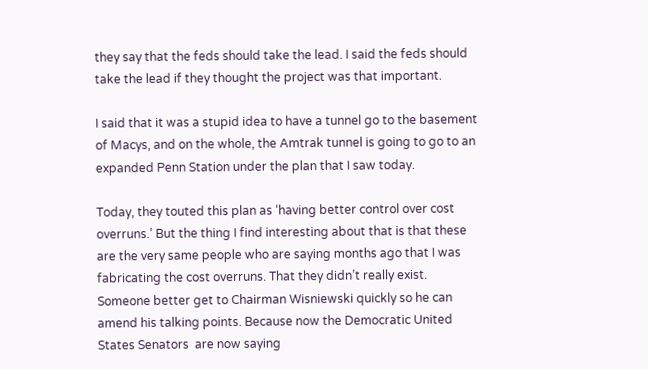they say that the feds should take the lead. I said the feds should take the lead if they thought the project was that important.

I said that it was a stupid idea to have a tunnel go to the basement of Macys, and on the whole, the Amtrak tunnel is going to go to an expanded Penn Station under the plan that I saw today.

Today, they touted this plan as ‘having better control over cost overruns.’ But the thing I find interesting about that is that these are the very same people who are saying months ago that I was fabricating the cost overruns. That they didn’t really exist. Someone better get to Chairman Wisniewski quickly so he can amend his talking points. Because now the Democratic United States Senators  are now saying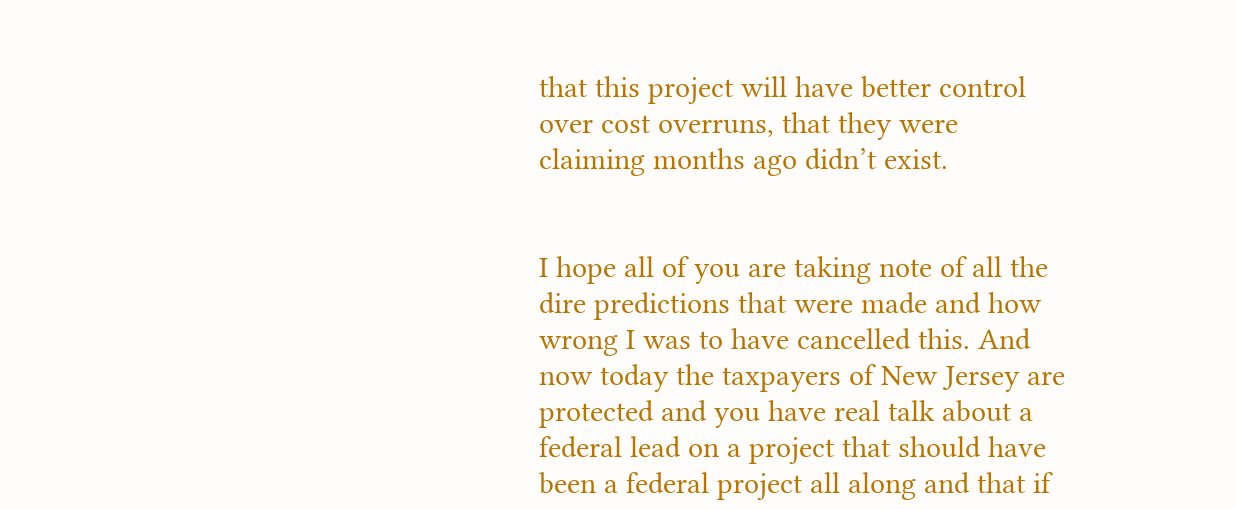that this project will have better control over cost overruns, that they were claiming months ago didn’t exist.


I hope all of you are taking note of all the dire predictions that were made and how wrong I was to have cancelled this. And now today the taxpayers of New Jersey are protected and you have real talk about a federal lead on a project that should have been a federal project all along and that if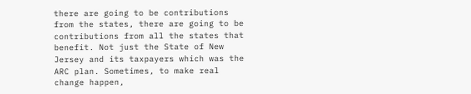there are going to be contributions from the states, there are going to be contributions from all the states that benefit. Not just the State of New Jersey and its taxpayers which was the ARC plan. Sometimes, to make real change happen,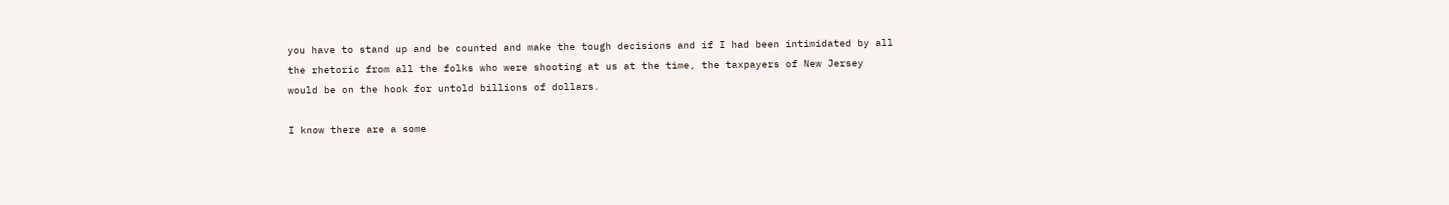you have to stand up and be counted and make the tough decisions and if I had been intimidated by all the rhetoric from all the folks who were shooting at us at the time, the taxpayers of New Jersey would be on the hook for untold billions of dollars.

I know there are a some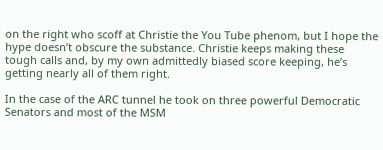on the right who scoff at Christie the You Tube phenom, but I hope the hype doesn’t obscure the substance. Christie keeps making these tough calls and, by my own admittedly biased score keeping, he’s getting nearly all of them right.

In the case of the ARC tunnel he took on three powerful Democratic Senators and most of the MSM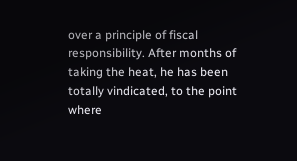over a principle of fiscal responsibility. After months of taking the heat, he has been totally vindicated, to the point where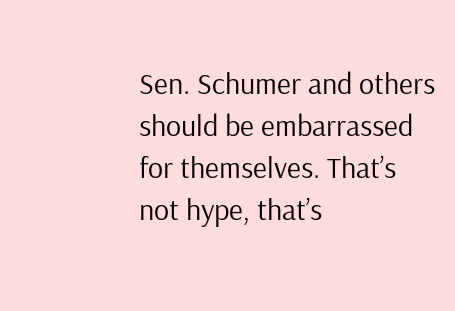Sen. Schumer and others should be embarrassed for themselves. That’s not hype, that’s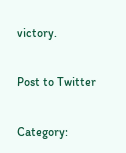victory.

Post to Twitter

Category: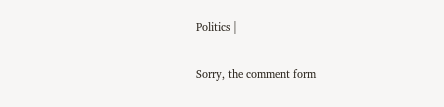Politics |

Sorry, the comment form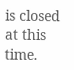is closed at this time.